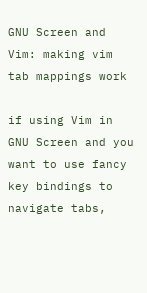GNU Screen and Vim: making vim tab mappings work

if using Vim in GNU Screen and you want to use fancy key bindings to navigate tabs,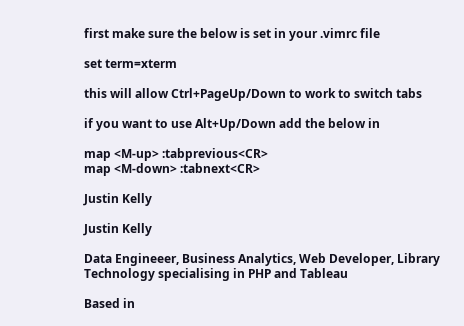first make sure the below is set in your .vimrc file

set term=xterm

this will allow Ctrl+PageUp/Down to work to switch tabs

if you want to use Alt+Up/Down add the below in

map <M-up> :tabprevious<CR>
map <M-down> :tabnext<CR>

Justin Kelly

Justin Kelly

Data Engineeer, Business Analytics, Web Developer, Library Technology specialising in PHP and Tableau

Based in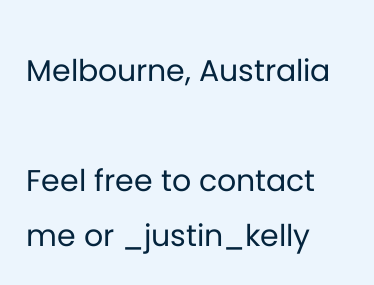Melbourne, Australia

Feel free to contact me or _justin_kelly